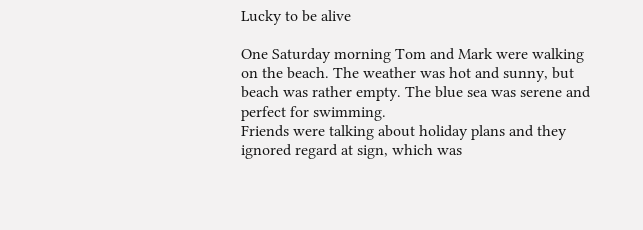Lucky to be alive

One Saturday morning Tom and Mark were walking on the beach. The weather was hot and sunny, but beach was rather empty. The blue sea was serene and perfect for swimming.
Friends were talking about holiday plans and they ignored regard at sign, which was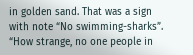in golden sand. That was a sign with note “No swimming-sharks”. “How strange, no one people in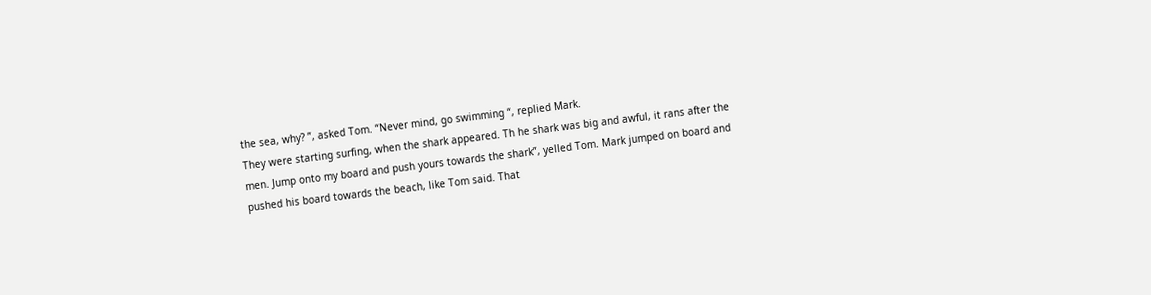the sea, why? ”, asked Tom. “Never mind, go swimming “, replied Mark.
They were starting surfing, when the shark appeared. Th he shark was big and awful, it rans after the men. Jump onto my board and push yours towards the shark”, yelled Tom. Mark jumped on board and pushed his board towards the beach, like Tom said. That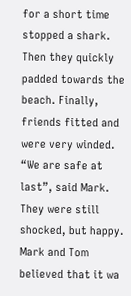for a short time stopped a shark. Then they quickly padded towards the beach. Finally, friends fitted and were very winded.
“We are safe at last”, said Mark. They were still shocked, but happy. Mark and Tom believed that it wa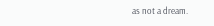as not a dream.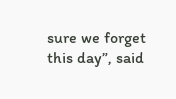sure we forget this day”, said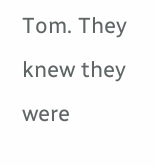Tom. They knew they were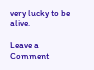very lucky to be alive.

Leave a Comment